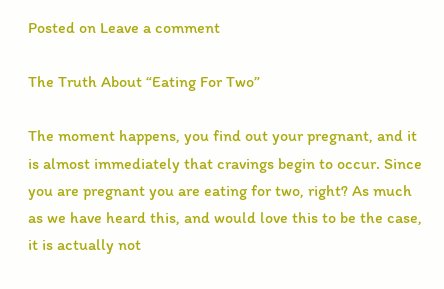Posted on Leave a comment

The Truth About “Eating For Two”

The moment happens, you find out your pregnant, and it is almost immediately that cravings begin to occur. Since you are pregnant you are eating for two, right? As much as we have heard this, and would love this to be the case, it is actually not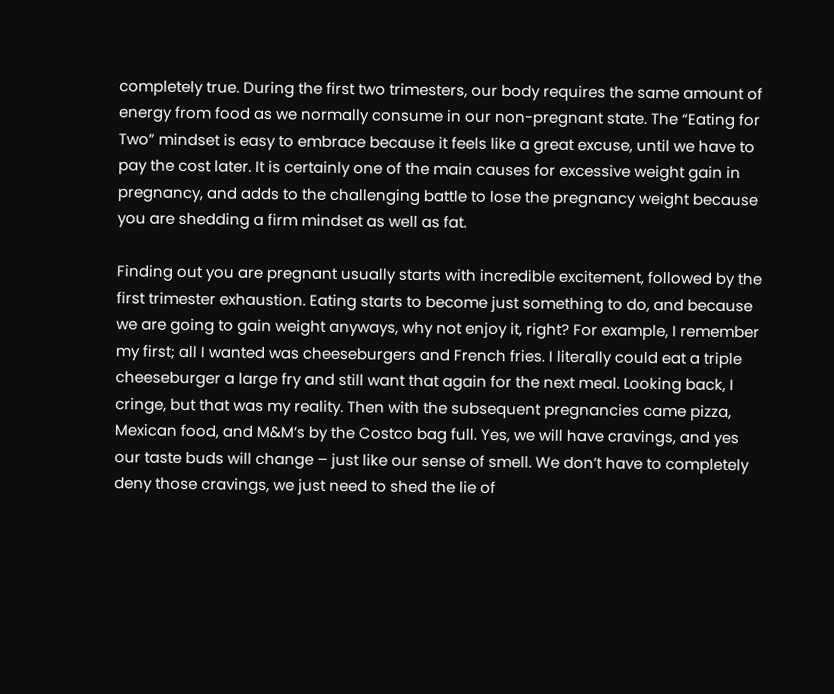completely true. During the first two trimesters, our body requires the same amount of energy from food as we normally consume in our non-pregnant state. The “Eating for Two” mindset is easy to embrace because it feels like a great excuse, until we have to pay the cost later. It is certainly one of the main causes for excessive weight gain in pregnancy, and adds to the challenging battle to lose the pregnancy weight because you are shedding a firm mindset as well as fat.

Finding out you are pregnant usually starts with incredible excitement, followed by the first trimester exhaustion. Eating starts to become just something to do, and because we are going to gain weight anyways, why not enjoy it, right? For example, I remember my first; all I wanted was cheeseburgers and French fries. I literally could eat a triple cheeseburger a large fry and still want that again for the next meal. Looking back, I cringe, but that was my reality. Then with the subsequent pregnancies came pizza, Mexican food, and M&M’s by the Costco bag full. Yes, we will have cravings, and yes our taste buds will change – just like our sense of smell. We don’t have to completely deny those cravings, we just need to shed the lie of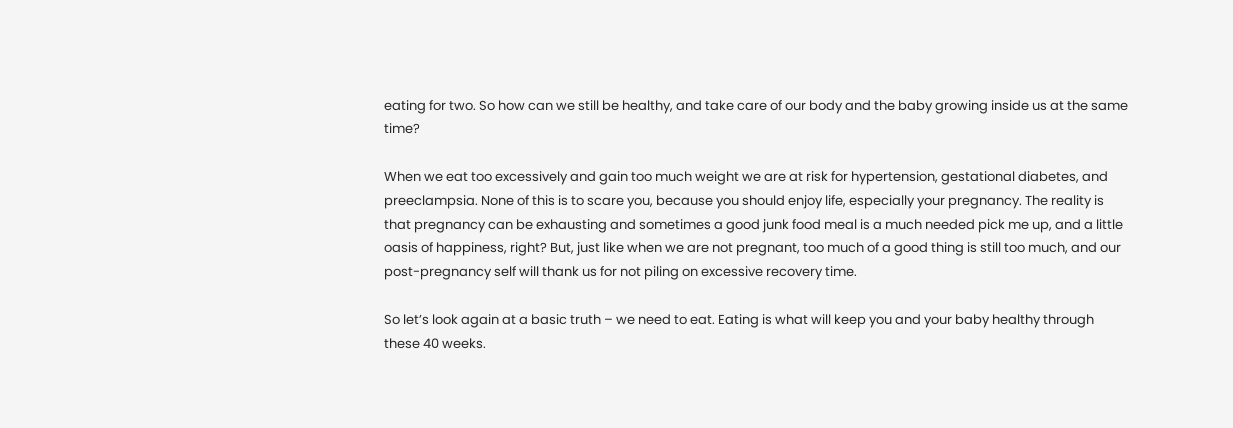eating for two. So how can we still be healthy, and take care of our body and the baby growing inside us at the same time?

When we eat too excessively and gain too much weight we are at risk for hypertension, gestational diabetes, and preeclampsia. None of this is to scare you, because you should enjoy life, especially your pregnancy. The reality is that pregnancy can be exhausting and sometimes a good junk food meal is a much needed pick me up, and a little oasis of happiness, right? But, just like when we are not pregnant, too much of a good thing is still too much, and our post-pregnancy self will thank us for not piling on excessive recovery time.

So let’s look again at a basic truth – we need to eat. Eating is what will keep you and your baby healthy through these 40 weeks.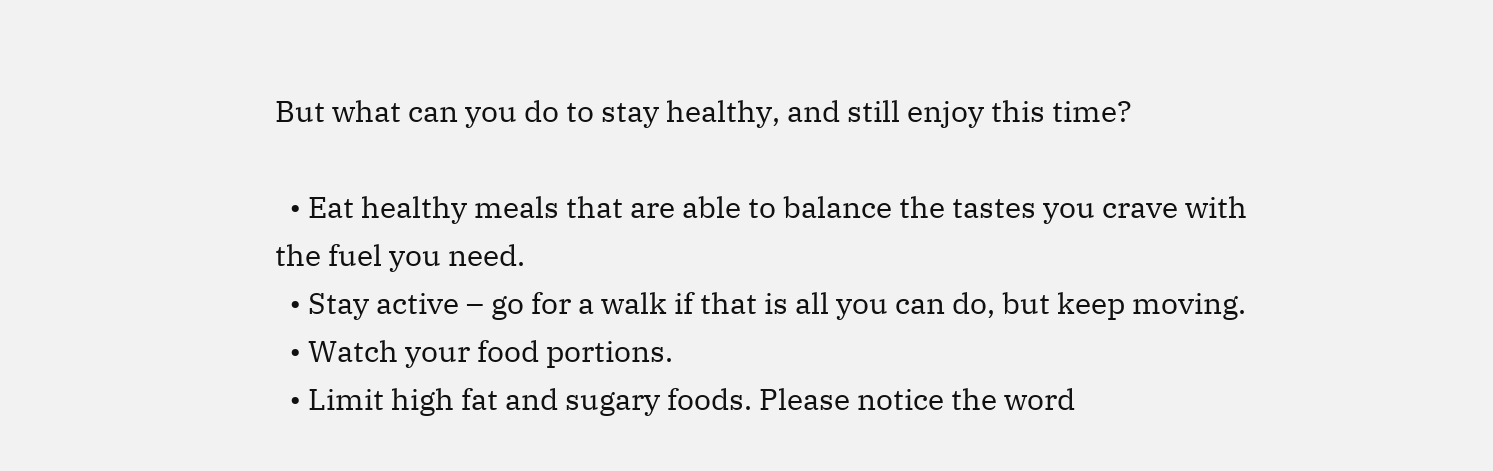But what can you do to stay healthy, and still enjoy this time?

  • Eat healthy meals that are able to balance the tastes you crave with the fuel you need.
  • Stay active – go for a walk if that is all you can do, but keep moving.
  • Watch your food portions.
  • Limit high fat and sugary foods. Please notice the word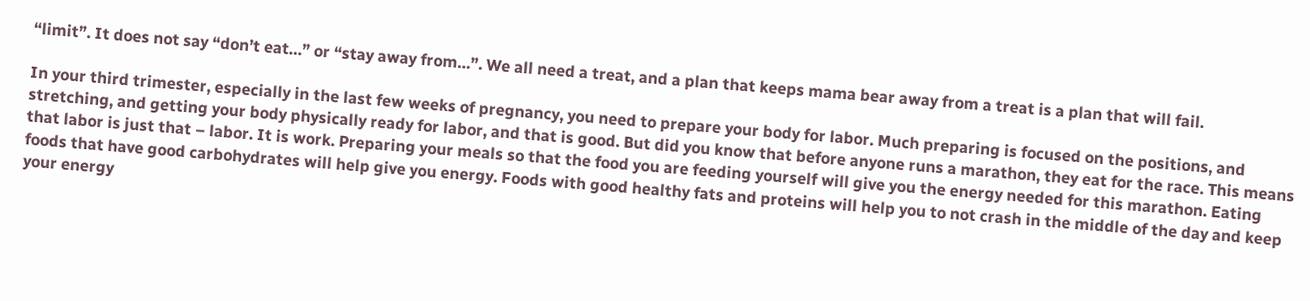“limit”. It does not say “don’t eat…” or “stay away from…”. We all need a treat, and a plan that keeps mama bear away from a treat is a plan that will fail.

In your third trimester, especially in the last few weeks of pregnancy, you need to prepare your body for labor. Much preparing is focused on the positions, and stretching, and getting your body physically ready for labor, and that is good. But did you know that before anyone runs a marathon, they eat for the race. This means that labor is just that – labor. It is work. Preparing your meals so that the food you are feeding yourself will give you the energy needed for this marathon. Eating foods that have good carbohydrates will help give you energy. Foods with good healthy fats and proteins will help you to not crash in the middle of the day and keep your energy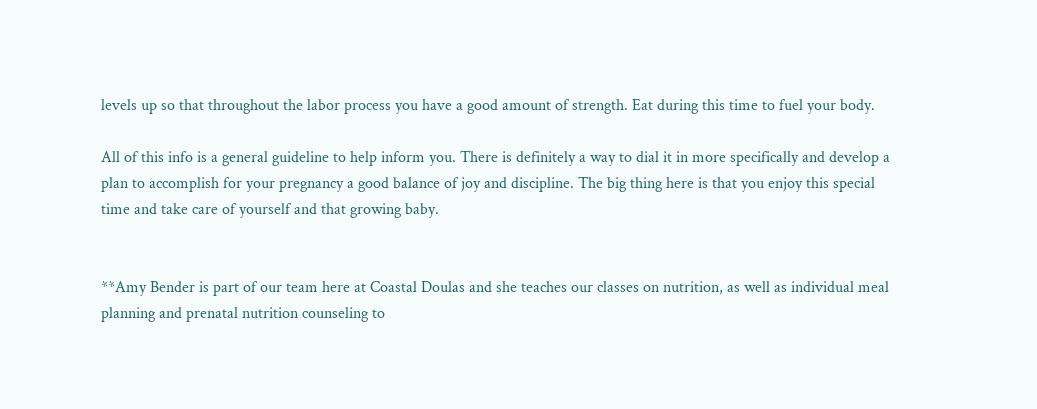levels up so that throughout the labor process you have a good amount of strength. Eat during this time to fuel your body.

All of this info is a general guideline to help inform you. There is definitely a way to dial it in more specifically and develop a plan to accomplish for your pregnancy a good balance of joy and discipline. The big thing here is that you enjoy this special time and take care of yourself and that growing baby.


**Amy Bender is part of our team here at Coastal Doulas and she teaches our classes on nutrition, as well as individual meal planning and prenatal nutrition counseling to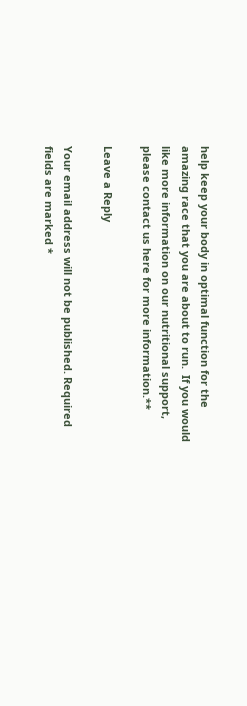help keep your body in optimal function for the amazing race that you are about to run.  If you would like more information on our nutritional support, please contact us here for more information.**

Leave a Reply

Your email address will not be published. Required fields are marked *